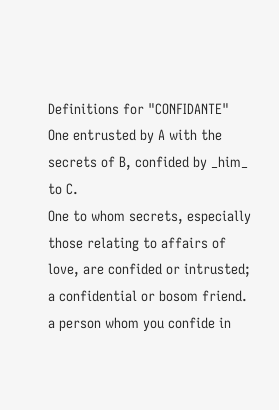Definitions for "CONFIDANTE"
One entrusted by A with the secrets of B, confided by _him_ to C.
One to whom secrets, especially those relating to affairs of love, are confided or intrusted; a confidential or bosom friend.
a person whom you confide in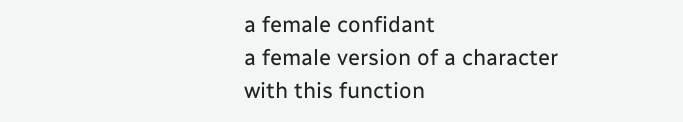a female confidant
a female version of a character with this function